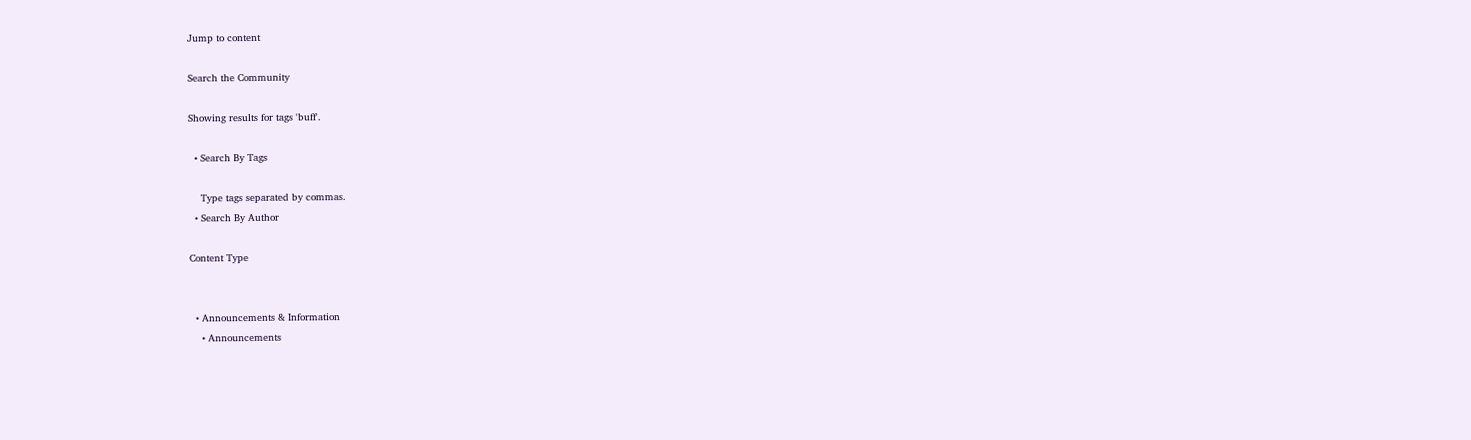Jump to content

Search the Community

Showing results for tags 'buff'.

  • Search By Tags

    Type tags separated by commas.
  • Search By Author

Content Type


  • Announcements & Information
    • Announcements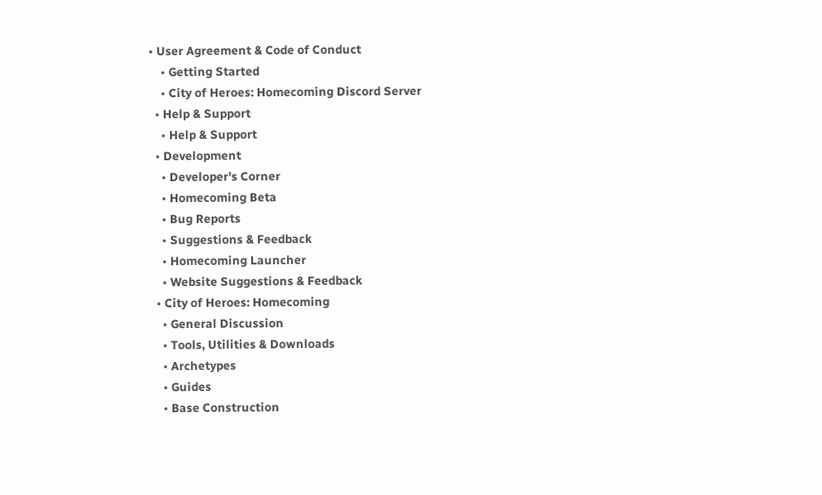• User Agreement & Code of Conduct
    • Getting Started
    • City of Heroes: Homecoming Discord Server
  • Help & Support
    • Help & Support
  • Development
    • Developer's Corner
    • Homecoming Beta
    • Bug Reports
    • Suggestions & Feedback
    • Homecoming Launcher
    • Website Suggestions & Feedback
  • City of Heroes: Homecoming
    • General Discussion
    • Tools, Utilities & Downloads
    • Archetypes
    • Guides
    • Base Construction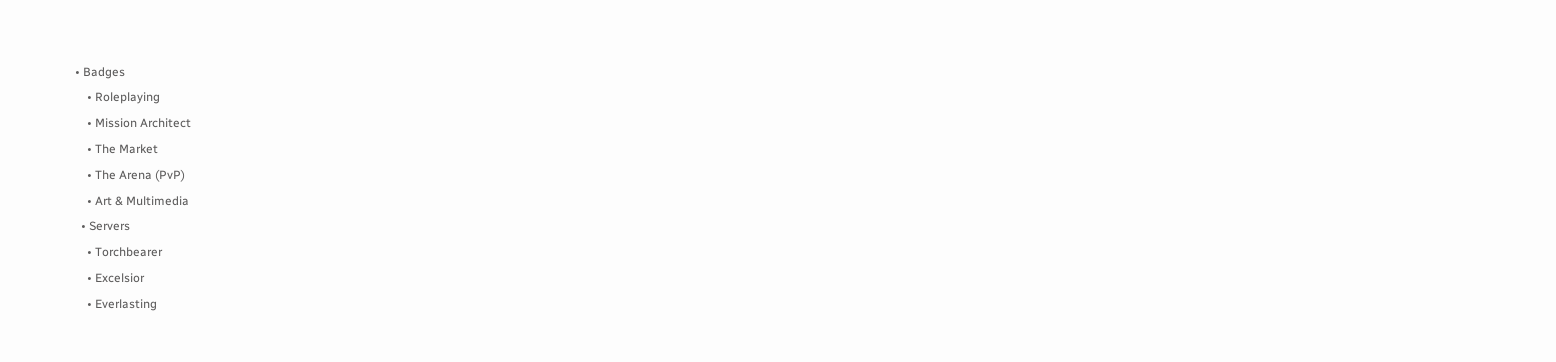• Badges
    • Roleplaying
    • Mission Architect
    • The Market
    • The Arena (PvP)
    • Art & Multimedia
  • Servers
    • Torchbearer
    • Excelsior
    • Everlasting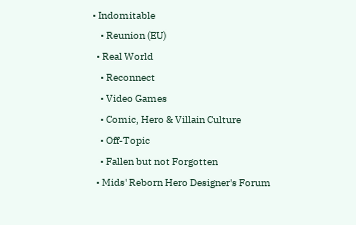• Indomitable
    • Reunion (EU)
  • Real World
    • Reconnect
    • Video Games
    • Comic, Hero & Villain Culture
    • Off-Topic
    • Fallen but not Forgotten
  • Mids' Reborn Hero Designer's Forum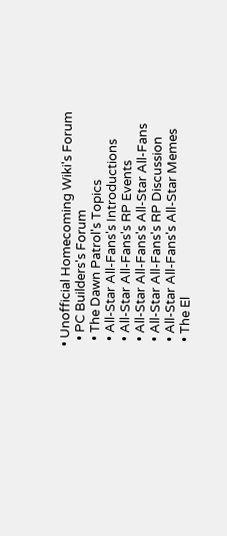• Unofficial Homecoming Wiki's Forum
  • PC Builders's Forum
  • The Dawn Patrol's Topics
  • All-Star All-Fans's Introductions
  • All-Star All-Fans's RP Events
  • All-Star All-Fans's All-Star All-Fans
  • All-Star All-Fans's RP Discussion
  • All-Star All-Fans's All-Star Memes
  • The El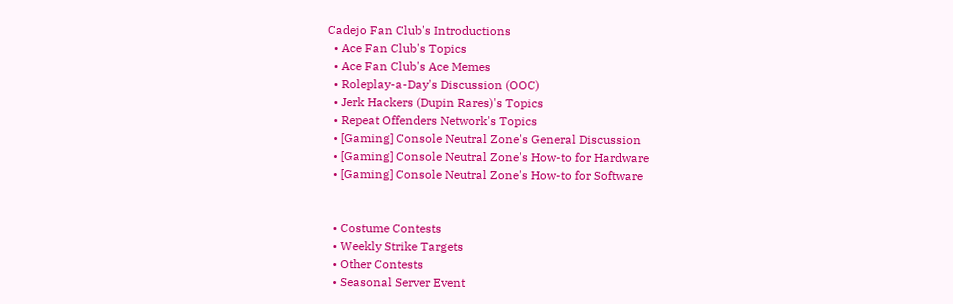Cadejo Fan Club's Introductions
  • Ace Fan Club's Topics
  • Ace Fan Club's Ace Memes
  • Roleplay-a-Day's Discussion (OOC)
  • Jerk Hackers (Dupin Rares)'s Topics
  • Repeat Offenders Network's Topics
  • [Gaming] Console Neutral Zone's General Discussion
  • [Gaming] Console Neutral Zone's How-to for Hardware
  • [Gaming] Console Neutral Zone's How-to for Software


  • Costume Contests
  • Weekly Strike Targets
  • Other Contests
  • Seasonal Server Event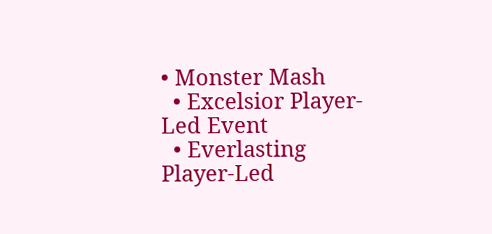• Monster Mash
  • Excelsior Player-Led Event
  • Everlasting Player-Led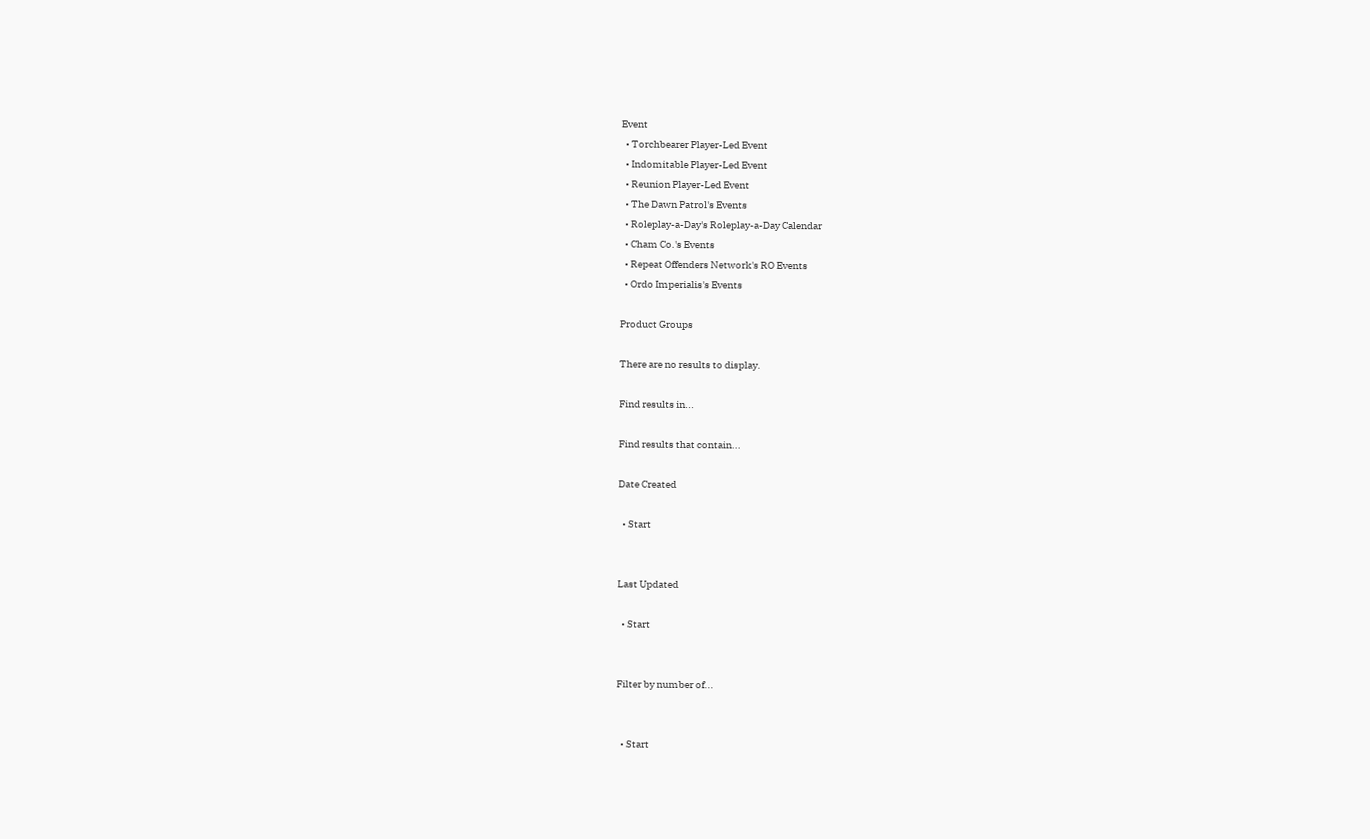Event
  • Torchbearer Player-Led Event
  • Indomitable Player-Led Event
  • Reunion Player-Led Event
  • The Dawn Patrol's Events
  • Roleplay-a-Day's Roleplay-a-Day Calendar
  • Cham Co.'s Events
  • Repeat Offenders Network's RO Events
  • Ordo Imperialis's Events

Product Groups

There are no results to display.

Find results in...

Find results that contain...

Date Created

  • Start


Last Updated

  • Start


Filter by number of...


  • Start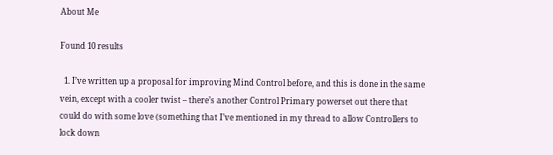About Me

Found 10 results

  1. I’ve written up a proposal for improving Mind Control before, and this is done in the same vein, except with a cooler twist – there’s another Control Primary powerset out there that could do with some love (something that I’ve mentioned in my thread to allow Controllers to lock down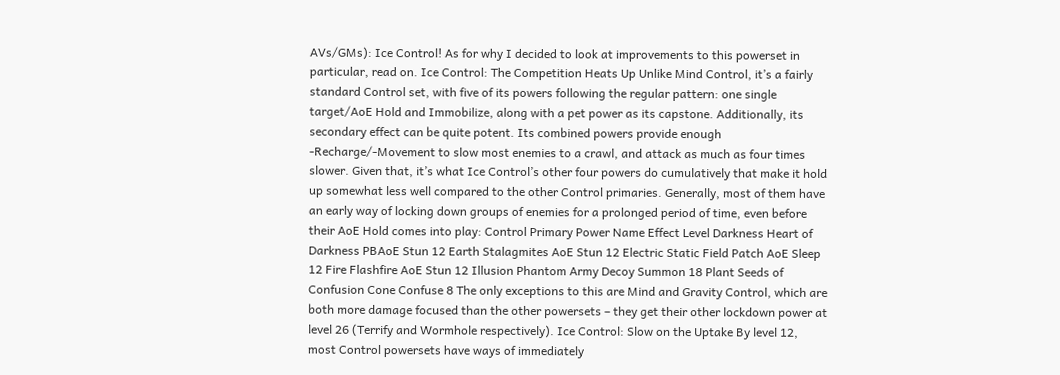AVs/GMs): Ice Control! As for why I decided to look at improvements to this powerset in particular, read on. Ice Control: The Competition Heats Up Unlike Mind Control, it’s a fairly standard Control set, with five of its powers following the regular pattern: one single target/AoE Hold and Immobilize, along with a pet power as its capstone. Additionally, its secondary effect can be quite potent. Its combined powers provide enough -Recharge/-Movement to slow most enemies to a crawl, and attack as much as four times slower. Given that, it’s what Ice Control’s other four powers do cumulatively that make it hold up somewhat less well compared to the other Control primaries. Generally, most of them have an early way of locking down groups of enemies for a prolonged period of time, even before their AoE Hold comes into play: Control Primary Power Name Effect Level Darkness Heart of Darkness PBAoE Stun 12 Earth Stalagmites AoE Stun 12 Electric Static Field Patch AoE Sleep 12 Fire Flashfire AoE Stun 12 Illusion Phantom Army Decoy Summon 18 Plant Seeds of Confusion Cone Confuse 8 The only exceptions to this are Mind and Gravity Control, which are both more damage focused than the other powersets – they get their other lockdown power at level 26 (Terrify and Wormhole respectively). Ice Control: Slow on the Uptake By level 12, most Control powersets have ways of immediately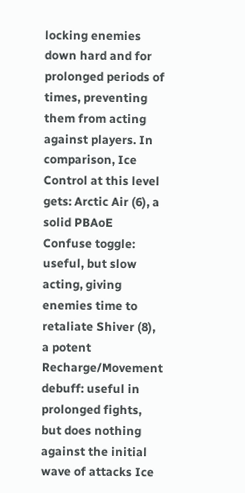locking enemies down hard and for prolonged periods of times, preventing them from acting against players. In comparison, Ice Control at this level gets: Arctic Air (6), a solid PBAoE Confuse toggle: useful, but slow acting, giving enemies time to retaliate Shiver (8), a potent Recharge/Movement debuff: useful in prolonged fights, but does nothing against the initial wave of attacks Ice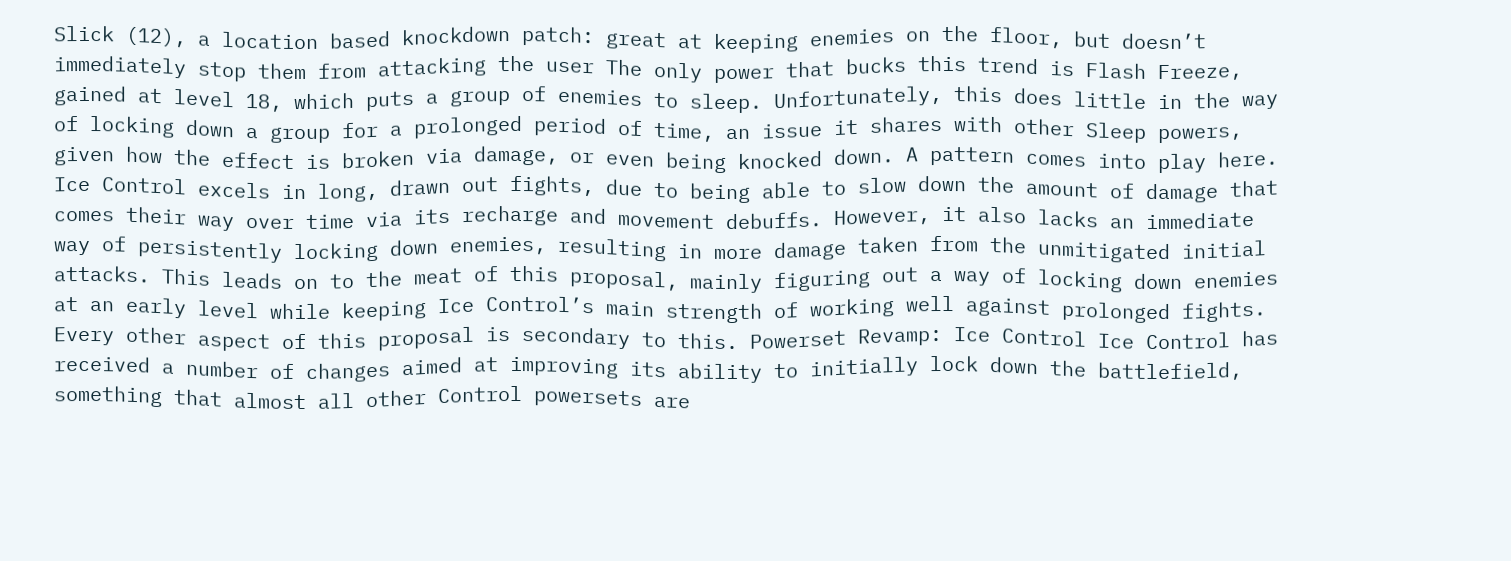Slick (12), a location based knockdown patch: great at keeping enemies on the floor, but doesn’t immediately stop them from attacking the user The only power that bucks this trend is Flash Freeze, gained at level 18, which puts a group of enemies to sleep. Unfortunately, this does little in the way of locking down a group for a prolonged period of time, an issue it shares with other Sleep powers, given how the effect is broken via damage, or even being knocked down. A pattern comes into play here. Ice Control excels in long, drawn out fights, due to being able to slow down the amount of damage that comes their way over time via its recharge and movement debuffs. However, it also lacks an immediate way of persistently locking down enemies, resulting in more damage taken from the unmitigated initial attacks. This leads on to the meat of this proposal, mainly figuring out a way of locking down enemies at an early level while keeping Ice Control’s main strength of working well against prolonged fights. Every other aspect of this proposal is secondary to this. Powerset Revamp: Ice Control Ice Control has received a number of changes aimed at improving its ability to initially lock down the battlefield, something that almost all other Control powersets are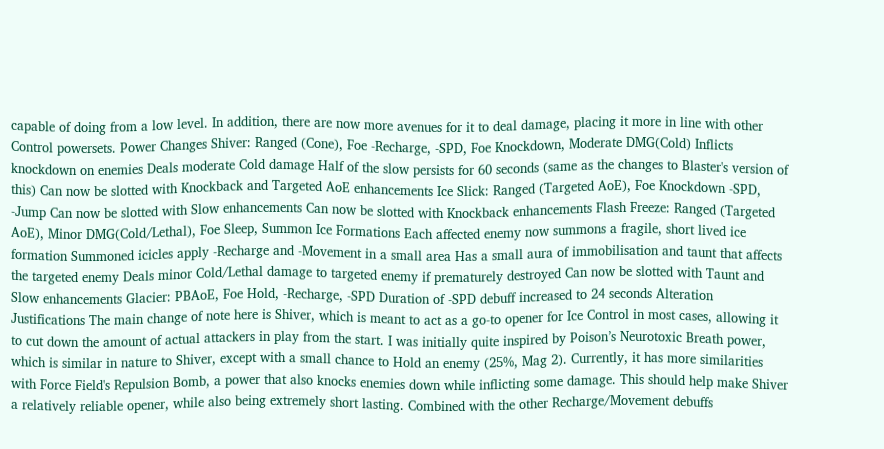capable of doing from a low level. In addition, there are now more avenues for it to deal damage, placing it more in line with other Control powersets. Power Changes Shiver: Ranged (Cone), Foe -Recharge, -SPD, Foe Knockdown, Moderate DMG(Cold) Inflicts knockdown on enemies Deals moderate Cold damage Half of the slow persists for 60 seconds (same as the changes to Blaster's version of this) Can now be slotted with Knockback and Targeted AoE enhancements Ice Slick: Ranged (Targeted AoE), Foe Knockdown -SPD, -Jump Can now be slotted with Slow enhancements Can now be slotted with Knockback enhancements Flash Freeze: Ranged (Targeted AoE), Minor DMG(Cold/Lethal), Foe Sleep, Summon Ice Formations Each affected enemy now summons a fragile, short lived ice formation Summoned icicles apply -Recharge and -Movement in a small area Has a small aura of immobilisation and taunt that affects the targeted enemy Deals minor Cold/Lethal damage to targeted enemy if prematurely destroyed Can now be slotted with Taunt and Slow enhancements Glacier: PBAoE, Foe Hold, -Recharge, -SPD Duration of -SPD debuff increased to 24 seconds Alteration Justifications The main change of note here is Shiver, which is meant to act as a go-to opener for Ice Control in most cases, allowing it to cut down the amount of actual attackers in play from the start. I was initially quite inspired by Poison’s Neurotoxic Breath power, which is similar in nature to Shiver, except with a small chance to Hold an enemy (25%, Mag 2). Currently, it has more similarities with Force Field's Repulsion Bomb, a power that also knocks enemies down while inflicting some damage. This should help make Shiver a relatively reliable opener, while also being extremely short lasting. Combined with the other Recharge/Movement debuffs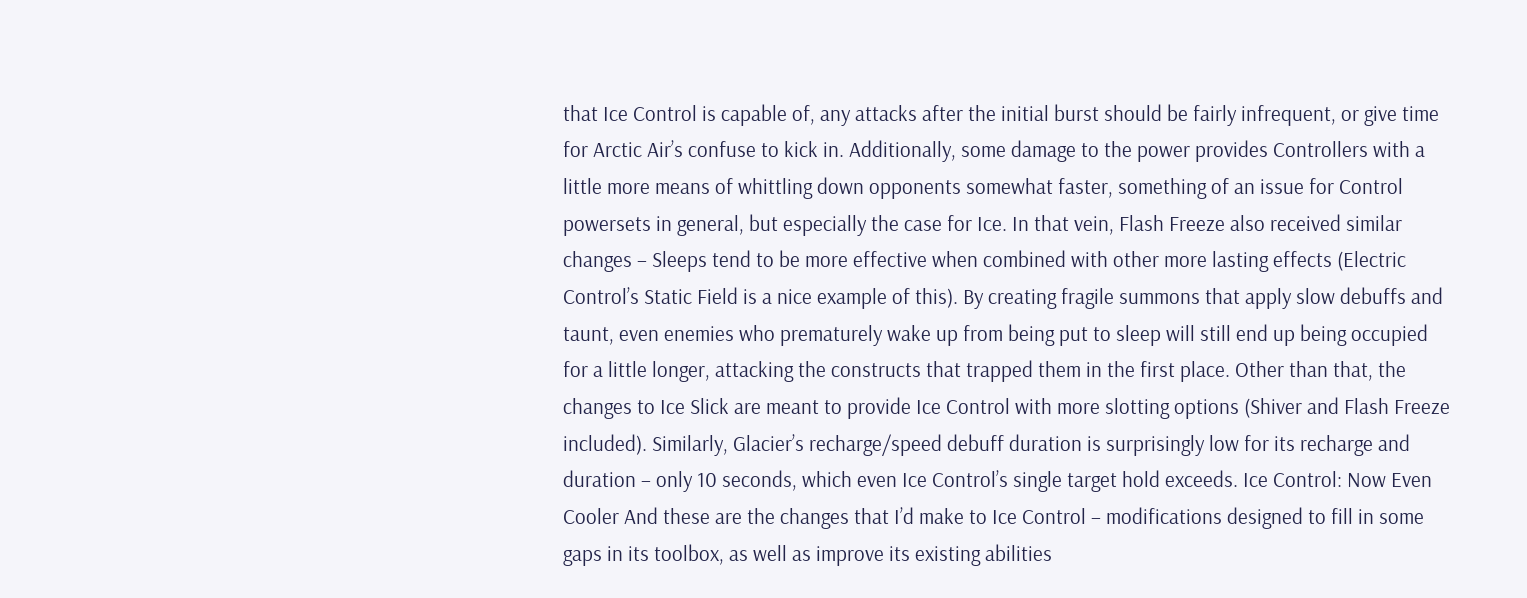that Ice Control is capable of, any attacks after the initial burst should be fairly infrequent, or give time for Arctic Air’s confuse to kick in. Additionally, some damage to the power provides Controllers with a little more means of whittling down opponents somewhat faster, something of an issue for Control powersets in general, but especially the case for Ice. In that vein, Flash Freeze also received similar changes – Sleeps tend to be more effective when combined with other more lasting effects (Electric Control’s Static Field is a nice example of this). By creating fragile summons that apply slow debuffs and taunt, even enemies who prematurely wake up from being put to sleep will still end up being occupied for a little longer, attacking the constructs that trapped them in the first place. Other than that, the changes to Ice Slick are meant to provide Ice Control with more slotting options (Shiver and Flash Freeze included). Similarly, Glacier’s recharge/speed debuff duration is surprisingly low for its recharge and duration – only 10 seconds, which even Ice Control’s single target hold exceeds. Ice Control: Now Even Cooler And these are the changes that I’d make to Ice Control – modifications designed to fill in some gaps in its toolbox, as well as improve its existing abilities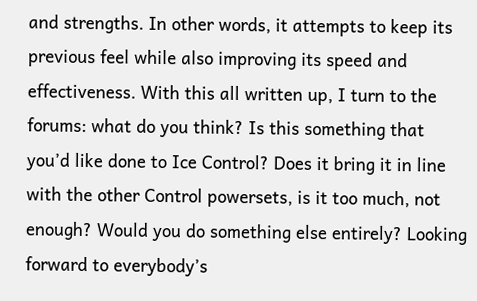and strengths. In other words, it attempts to keep its previous feel while also improving its speed and effectiveness. With this all written up, I turn to the forums: what do you think? Is this something that you’d like done to Ice Control? Does it bring it in line with the other Control powersets, is it too much, not enough? Would you do something else entirely? Looking forward to everybody’s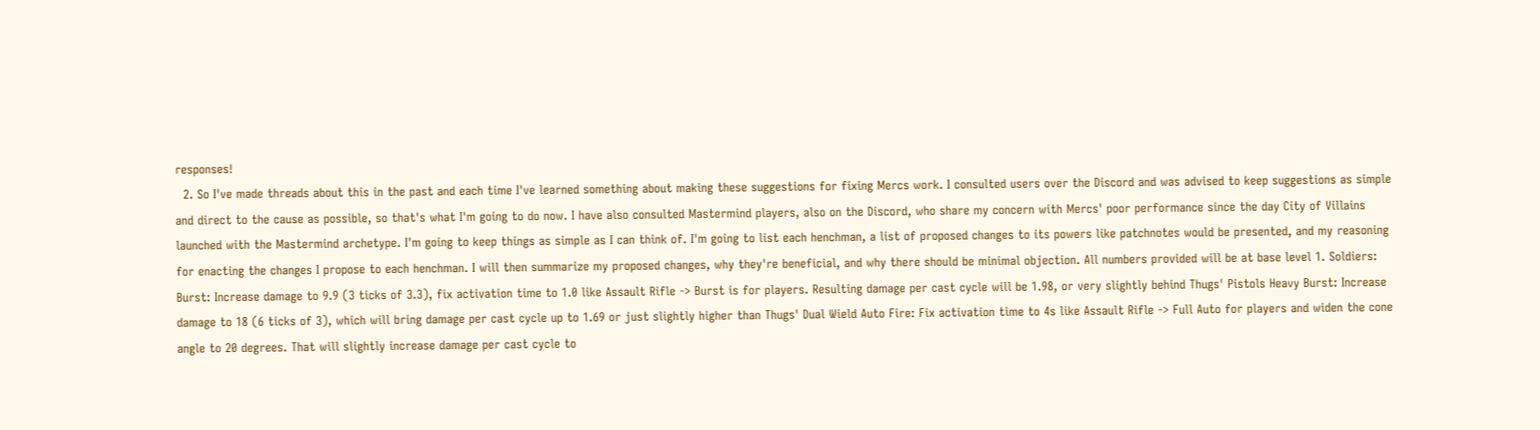responses!
  2. So I've made threads about this in the past and each time I've learned something about making these suggestions for fixing Mercs work. I consulted users over the Discord and was advised to keep suggestions as simple and direct to the cause as possible, so that's what I'm going to do now. I have also consulted Mastermind players, also on the Discord, who share my concern with Mercs' poor performance since the day City of Villains launched with the Mastermind archetype. I'm going to keep things as simple as I can think of. I'm going to list each henchman, a list of proposed changes to its powers like patchnotes would be presented, and my reasoning for enacting the changes I propose to each henchman. I will then summarize my proposed changes, why they're beneficial, and why there should be minimal objection. All numbers provided will be at base level 1. Soldiers: Burst: Increase damage to 9.9 (3 ticks of 3.3), fix activation time to 1.0 like Assault Rifle -> Burst is for players. Resulting damage per cast cycle will be 1.98, or very slightly behind Thugs' Pistols Heavy Burst: Increase damage to 18 (6 ticks of 3), which will bring damage per cast cycle up to 1.69 or just slightly higher than Thugs' Dual Wield Auto Fire: Fix activation time to 4s like Assault Rifle -> Full Auto for players and widen the cone angle to 20 degrees. That will slightly increase damage per cast cycle to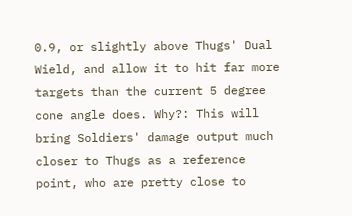0.9, or slightly above Thugs' Dual Wield, and allow it to hit far more targets than the current 5 degree cone angle does. Why?: This will bring Soldiers' damage output much closer to Thugs as a reference point, who are pretty close to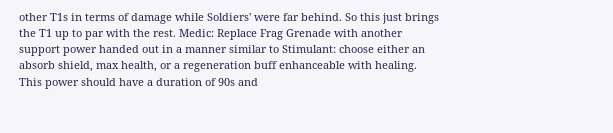other T1s in terms of damage while Soldiers' were far behind. So this just brings the T1 up to par with the rest. Medic: Replace Frag Grenade with another support power handed out in a manner similar to Stimulant: choose either an absorb shield, max health, or a regeneration buff enhanceable with healing. This power should have a duration of 90s and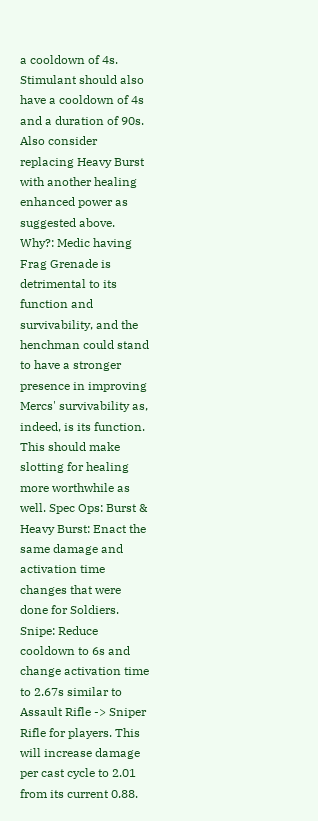a cooldown of 4s. Stimulant should also have a cooldown of 4s and a duration of 90s. Also consider replacing Heavy Burst with another healing enhanced power as suggested above. Why?: Medic having Frag Grenade is detrimental to its function and survivability, and the henchman could stand to have a stronger presence in improving Mercs' survivability as, indeed, is its function. This should make slotting for healing more worthwhile as well. Spec Ops: Burst & Heavy Burst: Enact the same damage and activation time changes that were done for Soldiers. Snipe: Reduce cooldown to 6s and change activation time to 2.67s similar to Assault Rifle -> Sniper Rifle for players. This will increase damage per cast cycle to 2.01 from its current 0.88.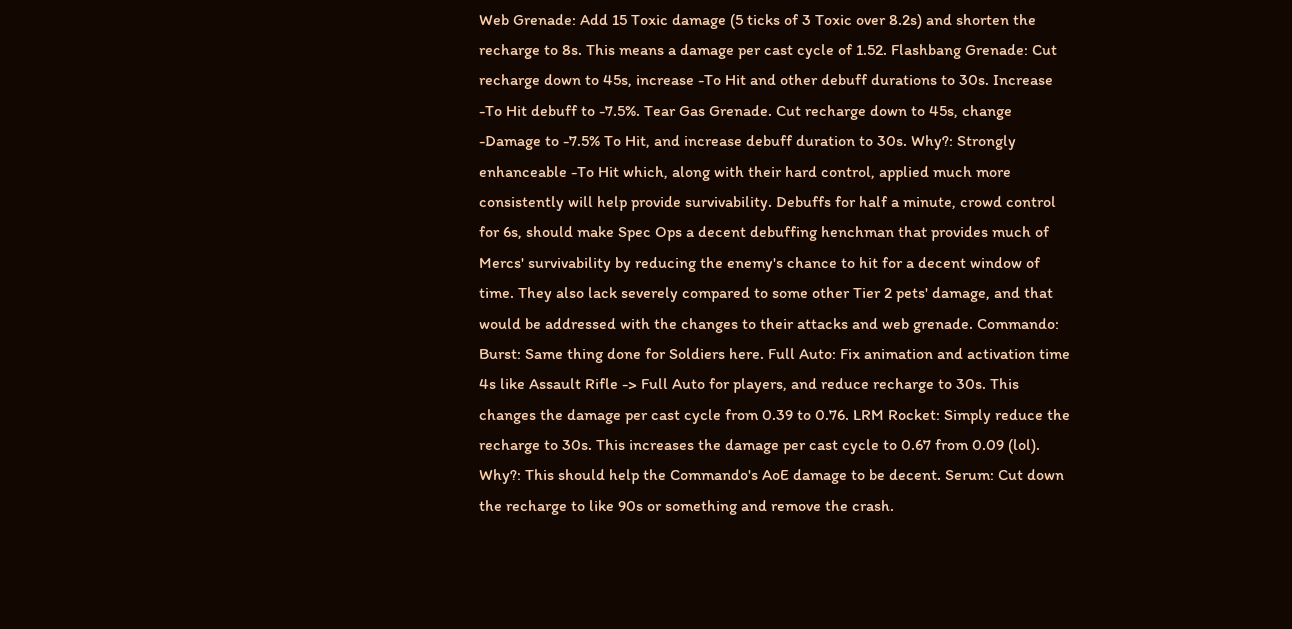Web Grenade: Add 15 Toxic damage (5 ticks of 3 Toxic over 8.2s) and shorten the recharge to 8s. This means a damage per cast cycle of 1.52. Flashbang Grenade: Cut recharge down to 45s, increase -To Hit and other debuff durations to 30s. Increase -To Hit debuff to -7.5%. Tear Gas Grenade. Cut recharge down to 45s, change -Damage to -7.5% To Hit, and increase debuff duration to 30s. Why?: Strongly enhanceable -To Hit which, along with their hard control, applied much more consistently will help provide survivability. Debuffs for half a minute, crowd control for 6s, should make Spec Ops a decent debuffing henchman that provides much of Mercs' survivability by reducing the enemy's chance to hit for a decent window of time. They also lack severely compared to some other Tier 2 pets' damage, and that would be addressed with the changes to their attacks and web grenade. Commando: Burst: Same thing done for Soldiers here. Full Auto: Fix animation and activation time 4s like Assault Rifle -> Full Auto for players, and reduce recharge to 30s. This changes the damage per cast cycle from 0.39 to 0.76. LRM Rocket: Simply reduce the recharge to 30s. This increases the damage per cast cycle to 0.67 from 0.09 (lol). Why?: This should help the Commando's AoE damage to be decent. Serum: Cut down the recharge to like 90s or something and remove the crash.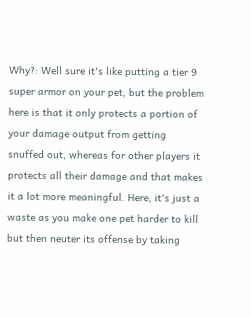Why?: Well sure it's like putting a tier 9 super armor on your pet, but the problem here is that it only protects a portion of your damage output from getting snuffed out, whereas for other players it protects all their damage and that makes it a lot more meaningful. Here, it's just a waste as you make one pet harder to kill but then neuter its offense by taking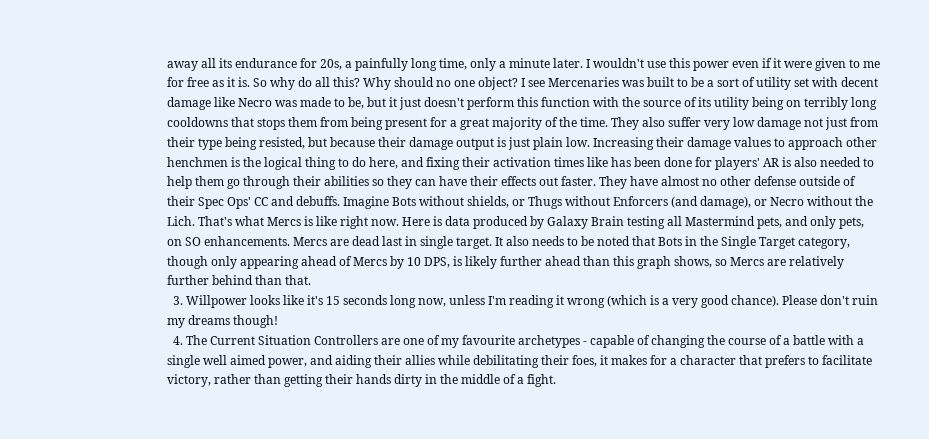away all its endurance for 20s, a painfully long time, only a minute later. I wouldn't use this power even if it were given to me for free as it is. So why do all this? Why should no one object? I see Mercenaries was built to be a sort of utility set with decent damage like Necro was made to be, but it just doesn't perform this function with the source of its utility being on terribly long cooldowns that stops them from being present for a great majority of the time. They also suffer very low damage not just from their type being resisted, but because their damage output is just plain low. Increasing their damage values to approach other henchmen is the logical thing to do here, and fixing their activation times like has been done for players' AR is also needed to help them go through their abilities so they can have their effects out faster. They have almost no other defense outside of their Spec Ops' CC and debuffs. Imagine Bots without shields, or Thugs without Enforcers (and damage), or Necro without the Lich. That's what Mercs is like right now. Here is data produced by Galaxy Brain testing all Mastermind pets, and only pets, on SO enhancements. Mercs are dead last in single target. It also needs to be noted that Bots in the Single Target category, though only appearing ahead of Mercs by 10 DPS, is likely further ahead than this graph shows, so Mercs are relatively further behind than that.
  3. Willpower looks like it's 15 seconds long now, unless I'm reading it wrong (which is a very good chance). Please don't ruin my dreams though!
  4. The Current Situation Controllers are one of my favourite archetypes - capable of changing the course of a battle with a single well aimed power, and aiding their allies while debilitating their foes, it makes for a character that prefers to facilitate victory, rather than getting their hands dirty in the middle of a fight.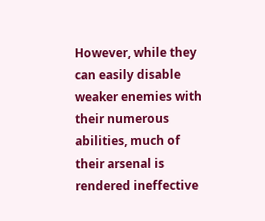However, while they can easily disable weaker enemies with their numerous abilities, much of their arsenal is rendered ineffective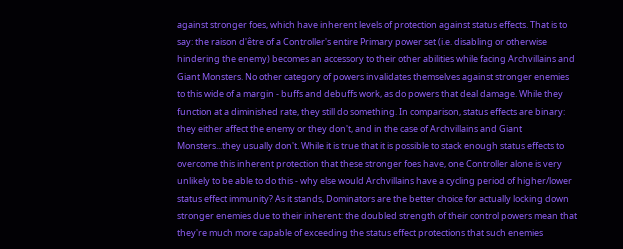against stronger foes, which have inherent levels of protection against status effects. That is to say: the raison d'être of a Controller's entire Primary power set (i.e. disabling or otherwise hindering the enemy) becomes an accessory to their other abilities while facing Archvillains and Giant Monsters. No other category of powers invalidates themselves against stronger enemies to this wide of a margin - buffs and debuffs work, as do powers that deal damage. While they function at a diminished rate, they still do something. In comparison, status effects are binary: they either affect the enemy or they don't, and in the case of Archvillains and Giant Monsters...they usually don't. While it is true that it is possible to stack enough status effects to overcome this inherent protection that these stronger foes have, one Controller alone is very unlikely to be able to do this - why else would Archvillains have a cycling period of higher/lower status effect immunity? As it stands, Dominators are the better choice for actually locking down stronger enemies due to their inherent: the doubled strength of their control powers mean that they're much more capable of exceeding the status effect protections that such enemies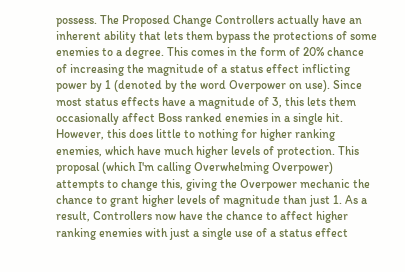possess. The Proposed Change Controllers actually have an inherent ability that lets them bypass the protections of some enemies to a degree. This comes in the form of 20% chance of increasing the magnitude of a status effect inflicting power by 1 (denoted by the word Overpower on use). Since most status effects have a magnitude of 3, this lets them occasionally affect Boss ranked enemies in a single hit. However, this does little to nothing for higher ranking enemies, which have much higher levels of protection. This proposal (which I'm calling Overwhelming Overpower) attempts to change this, giving the Overpower mechanic the chance to grant higher levels of magnitude than just 1. As a result, Controllers now have the chance to affect higher ranking enemies with just a single use of a status effect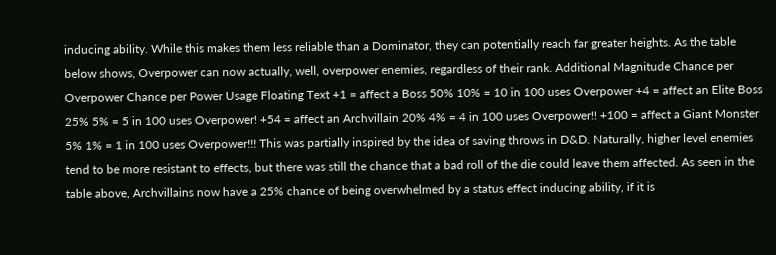inducing ability. While this makes them less reliable than a Dominator, they can potentially reach far greater heights. As the table below shows, Overpower can now actually, well, overpower enemies, regardless of their rank. Additional Magnitude Chance per Overpower Chance per Power Usage Floating Text +1 = affect a Boss 50% 10% = 10 in 100 uses Overpower +4 = affect an Elite Boss 25% 5% = 5 in 100 uses Overpower! +54 = affect an Archvillain 20% 4% = 4 in 100 uses Overpower!! +100 = affect a Giant Monster 5% 1% = 1 in 100 uses Overpower!!! This was partially inspired by the idea of saving throws in D&D. Naturally, higher level enemies tend to be more resistant to effects, but there was still the chance that a bad roll of the die could leave them affected. As seen in the table above, Archvillains now have a 25% chance of being overwhelmed by a status effect inducing ability, if it is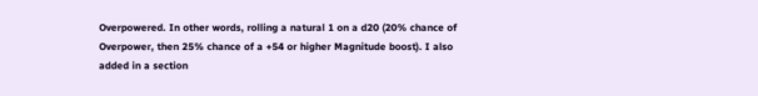Overpowered. In other words, rolling a natural 1 on a d20 (20% chance of Overpower, then 25% chance of a +54 or higher Magnitude boost). I also added in a section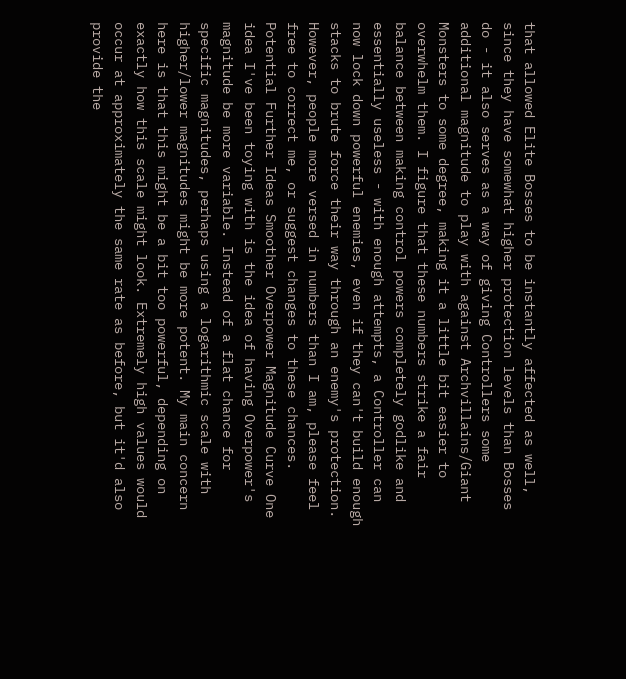that allowed Elite Bosses to be instantly affected as well, since they have somewhat higher protection levels than Bosses do - it also serves as a way of giving Controllers some additional magnitude to play with against Archvillains/Giant Monsters to some degree, making it a little bit easier to overwhelm them. I figure that these numbers strike a fair balance between making control powers completely godlike and essentially useless - with enough attempts, a Controller can now lock down powerful enemies, even if they can't build enough stacks to brute force their way through an enemy's protection. However, people more versed in numbers than I am, please feel free to correct me, or suggest changes to these chances. Potential Further Ideas Smoother Overpower Magnitude Curve One idea I've been toying with is the idea of having Overpower's magnitude be more variable. Instead of a flat chance for specific magnitudes, perhaps using a logarithmic scale with higher/lower magnitudes might be more potent. My main concern here is that this might be a bit too powerful, depending on exactly how this scale might look. Extremely high values would occur at approximately the same rate as before, but it'd also provide the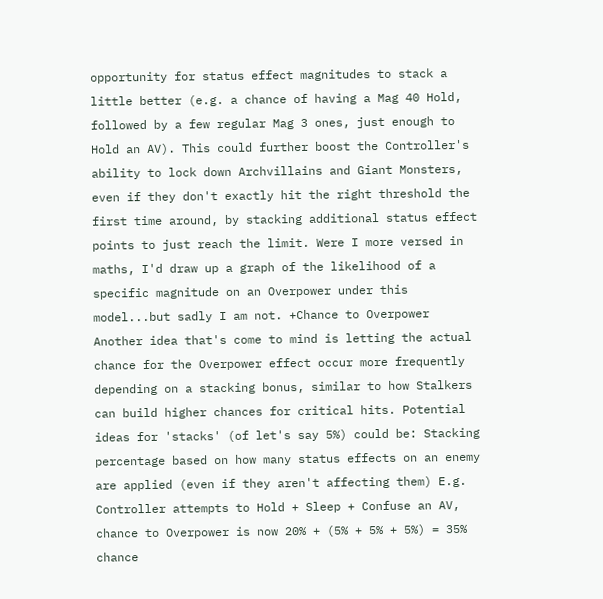opportunity for status effect magnitudes to stack a little better (e.g. a chance of having a Mag 40 Hold, followed by a few regular Mag 3 ones, just enough to Hold an AV). This could further boost the Controller's ability to lock down Archvillains and Giant Monsters, even if they don't exactly hit the right threshold the first time around, by stacking additional status effect points to just reach the limit. Were I more versed in maths, I'd draw up a graph of the likelihood of a specific magnitude on an Overpower under this model...but sadly I am not. +Chance to Overpower Another idea that's come to mind is letting the actual chance for the Overpower effect occur more frequently depending on a stacking bonus, similar to how Stalkers can build higher chances for critical hits. Potential ideas for 'stacks' (of let's say 5%) could be: Stacking percentage based on how many status effects on an enemy are applied (even if they aren't affecting them) E.g. Controller attempts to Hold + Sleep + Confuse an AV, chance to Overpower is now 20% + (5% + 5% + 5%) = 35% chance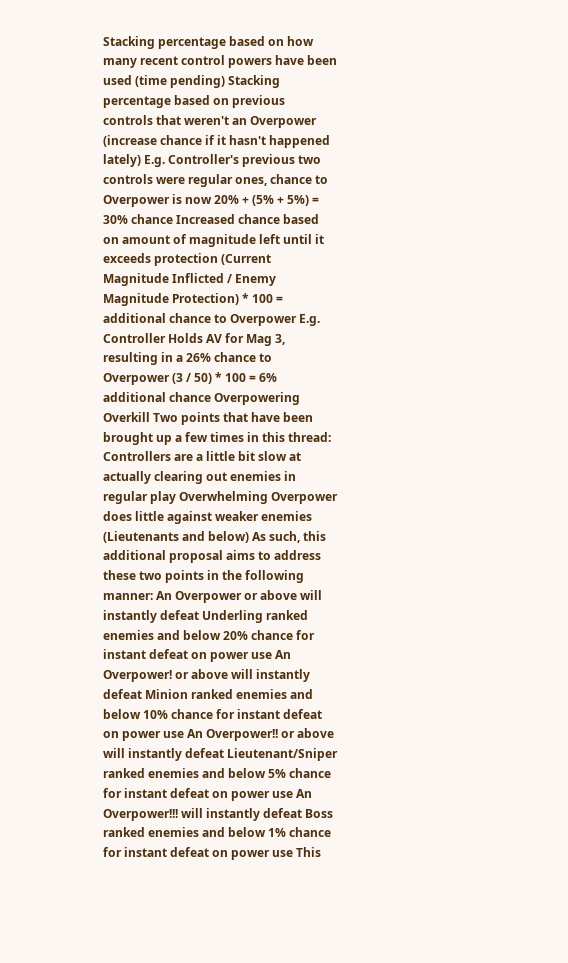Stacking percentage based on how many recent control powers have been used (time pending) Stacking percentage based on previous controls that weren't an Overpower (increase chance if it hasn't happened lately) E.g. Controller's previous two controls were regular ones, chance to Overpower is now 20% + (5% + 5%) = 30% chance Increased chance based on amount of magnitude left until it exceeds protection (Current Magnitude Inflicted / Enemy Magnitude Protection) * 100 = additional chance to Overpower E.g. Controller Holds AV for Mag 3, resulting in a 26% chance to Overpower (3 / 50) * 100 = 6% additional chance Overpowering Overkill Two points that have been brought up a few times in this thread: Controllers are a little bit slow at actually clearing out enemies in regular play Overwhelming Overpower does little against weaker enemies (Lieutenants and below) As such, this additional proposal aims to address these two points in the following manner: An Overpower or above will instantly defeat Underling ranked enemies and below 20% chance for instant defeat on power use An Overpower! or above will instantly defeat Minion ranked enemies and below 10% chance for instant defeat on power use An Overpower!! or above will instantly defeat Lieutenant/Sniper ranked enemies and below 5% chance for instant defeat on power use An Overpower!!! will instantly defeat Boss ranked enemies and below 1% chance for instant defeat on power use This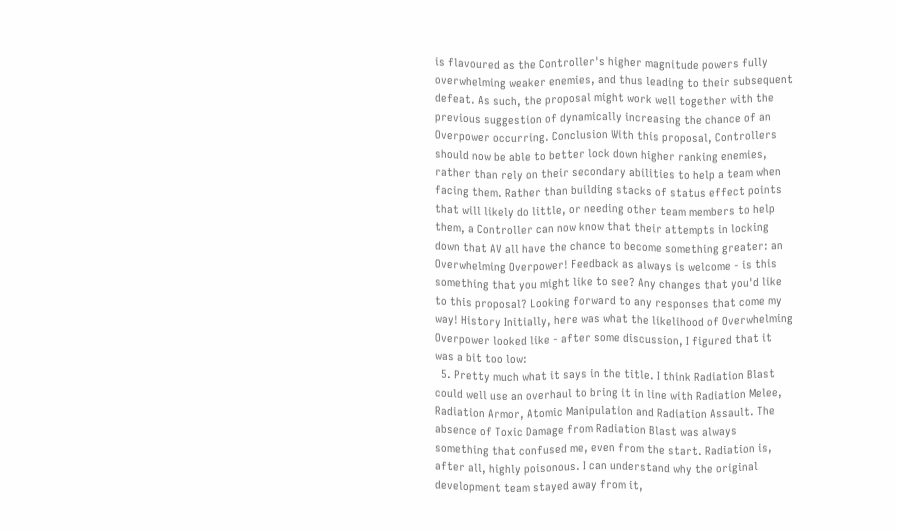is flavoured as the Controller's higher magnitude powers fully overwhelming weaker enemies, and thus leading to their subsequent defeat. As such, the proposal might work well together with the previous suggestion of dynamically increasing the chance of an Overpower occurring. Conclusion With this proposal, Controllers should now be able to better lock down higher ranking enemies, rather than rely on their secondary abilities to help a team when facing them. Rather than building stacks of status effect points that will likely do little, or needing other team members to help them, a Controller can now know that their attempts in locking down that AV all have the chance to become something greater: an Overwhelming Overpower! Feedback as always is welcome - is this something that you might like to see? Any changes that you'd like to this proposal? Looking forward to any responses that come my way! History Initially, here was what the likelihood of Overwhelming Overpower looked like - after some discussion, I figured that it was a bit too low:
  5. Pretty much what it says in the title. I think Radiation Blast could well use an overhaul to bring it in line with Radiation Melee, Radiation Armor, Atomic Manipulation and Radiation Assault. The absence of Toxic Damage from Radiation Blast was always something that confused me, even from the start. Radiation is, after all, highly poisonous. I can understand why the original development team stayed away from it,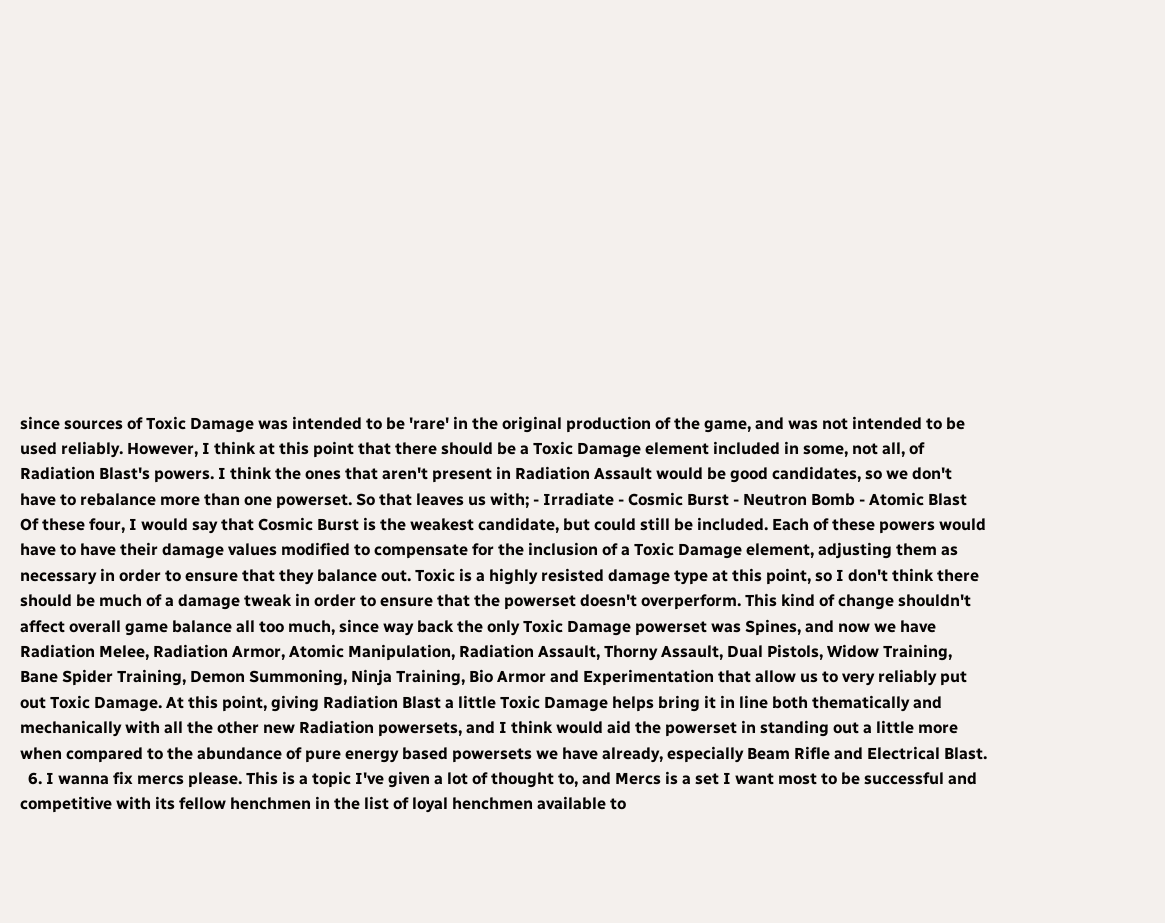since sources of Toxic Damage was intended to be 'rare' in the original production of the game, and was not intended to be used reliably. However, I think at this point that there should be a Toxic Damage element included in some, not all, of Radiation Blast's powers. I think the ones that aren't present in Radiation Assault would be good candidates, so we don't have to rebalance more than one powerset. So that leaves us with; - Irradiate - Cosmic Burst - Neutron Bomb - Atomic Blast Of these four, I would say that Cosmic Burst is the weakest candidate, but could still be included. Each of these powers would have to have their damage values modified to compensate for the inclusion of a Toxic Damage element, adjusting them as necessary in order to ensure that they balance out. Toxic is a highly resisted damage type at this point, so I don't think there should be much of a damage tweak in order to ensure that the powerset doesn't overperform. This kind of change shouldn't affect overall game balance all too much, since way back the only Toxic Damage powerset was Spines, and now we have Radiation Melee, Radiation Armor, Atomic Manipulation, Radiation Assault, Thorny Assault, Dual Pistols, Widow Training, Bane Spider Training, Demon Summoning, Ninja Training, Bio Armor and Experimentation that allow us to very reliably put out Toxic Damage. At this point, giving Radiation Blast a little Toxic Damage helps bring it in line both thematically and mechanically with all the other new Radiation powersets, and I think would aid the powerset in standing out a little more when compared to the abundance of pure energy based powersets we have already, especially Beam Rifle and Electrical Blast.
  6. I wanna fix mercs please. This is a topic I've given a lot of thought to, and Mercs is a set I want most to be successful and competitive with its fellow henchmen in the list of loyal henchmen available to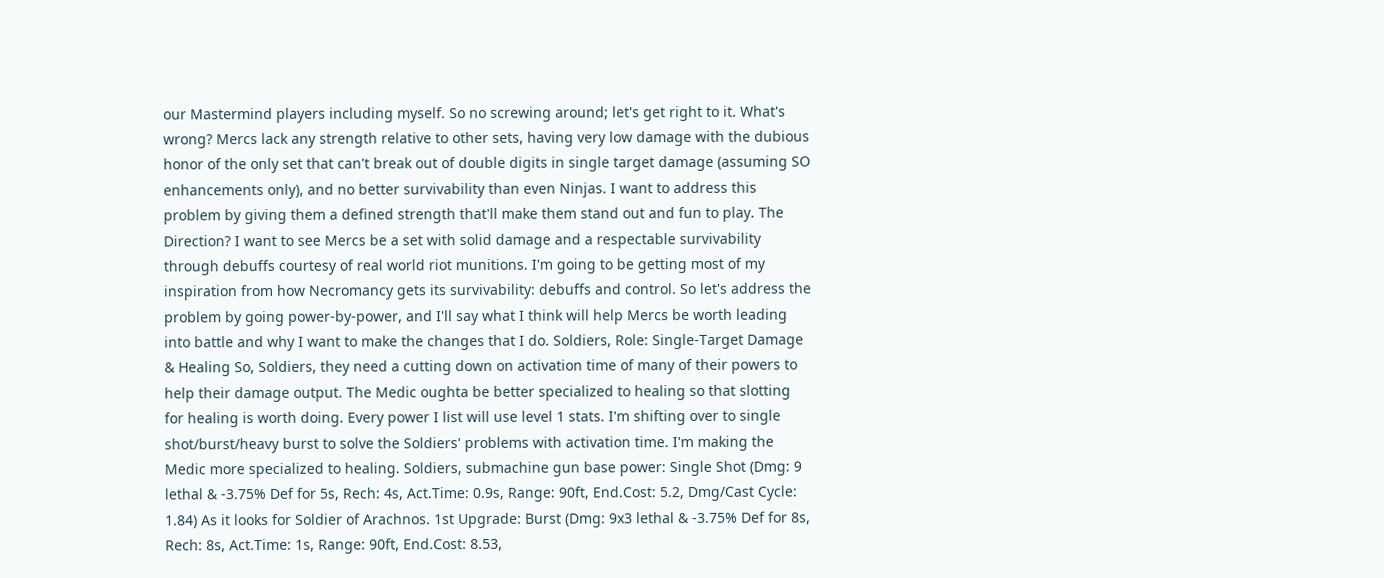our Mastermind players including myself. So no screwing around; let's get right to it. What's wrong? Mercs lack any strength relative to other sets, having very low damage with the dubious honor of the only set that can't break out of double digits in single target damage (assuming SO enhancements only), and no better survivability than even Ninjas. I want to address this problem by giving them a defined strength that'll make them stand out and fun to play. The Direction? I want to see Mercs be a set with solid damage and a respectable survivability through debuffs courtesy of real world riot munitions. I'm going to be getting most of my inspiration from how Necromancy gets its survivability: debuffs and control. So let's address the problem by going power-by-power, and I'll say what I think will help Mercs be worth leading into battle and why I want to make the changes that I do. Soldiers, Role: Single-Target Damage & Healing So, Soldiers, they need a cutting down on activation time of many of their powers to help their damage output. The Medic oughta be better specialized to healing so that slotting for healing is worth doing. Every power I list will use level 1 stats. I'm shifting over to single shot/burst/heavy burst to solve the Soldiers' problems with activation time. I'm making the Medic more specialized to healing. Soldiers, submachine gun base power: Single Shot (Dmg: 9 lethal & -3.75% Def for 5s, Rech: 4s, Act.Time: 0.9s, Range: 90ft, End.Cost: 5.2, Dmg/Cast Cycle: 1.84) As it looks for Soldier of Arachnos. 1st Upgrade: Burst (Dmg: 9x3 lethal & -3.75% Def for 8s, Rech: 8s, Act.Time: 1s, Range: 90ft, End.Cost: 8.53,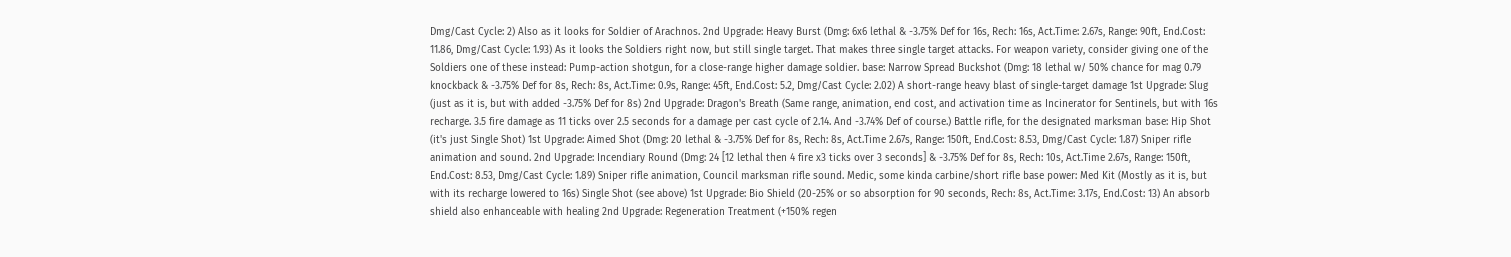Dmg/Cast Cycle: 2) Also as it looks for Soldier of Arachnos. 2nd Upgrade: Heavy Burst (Dmg: 6x6 lethal & -3.75% Def for 16s, Rech: 16s, Act.Time: 2.67s, Range: 90ft, End.Cost: 11.86, Dmg/Cast Cycle: 1.93) As it looks the Soldiers right now, but still single target. That makes three single target attacks. For weapon variety, consider giving one of the Soldiers one of these instead: Pump-action shotgun, for a close-range higher damage soldier. base: Narrow Spread Buckshot (Dmg: 18 lethal w/ 50% chance for mag 0.79 knockback & -3.75% Def for 8s, Rech: 8s, Act.Time: 0.9s, Range: 45ft, End.Cost: 5.2, Dmg/Cast Cycle: 2.02) A short-range heavy blast of single-target damage 1st Upgrade: Slug (just as it is, but with added -3.75% Def for 8s) 2nd Upgrade: Dragon's Breath (Same range, animation, end cost, and activation time as Incinerator for Sentinels, but with 16s recharge. 3.5 fire damage as 11 ticks over 2.5 seconds for a damage per cast cycle of 2.14. And -3.74% Def of course.) Battle rifle, for the designated marksman base: Hip Shot (it's just Single Shot) 1st Upgrade: Aimed Shot (Dmg: 20 lethal & -3.75% Def for 8s, Rech: 8s, Act.Time 2.67s, Range: 150ft, End.Cost: 8.53, Dmg/Cast Cycle: 1.87) Sniper rifle animation and sound. 2nd Upgrade: Incendiary Round (Dmg: 24 [12 lethal then 4 fire x3 ticks over 3 seconds] & -3.75% Def for 8s, Rech: 10s, Act.Time 2.67s, Range: 150ft, End.Cost: 8.53, Dmg/Cast Cycle: 1.89) Sniper rifle animation, Council marksman rifle sound. Medic, some kinda carbine/short rifle base power: Med Kit (Mostly as it is, but with its recharge lowered to 16s) Single Shot (see above) 1st Upgrade: Bio Shield (20-25% or so absorption for 90 seconds, Rech: 8s, Act.Time: 3.17s, End.Cost: 13) An absorb shield also enhanceable with healing 2nd Upgrade: Regeneration Treatment (+150% regen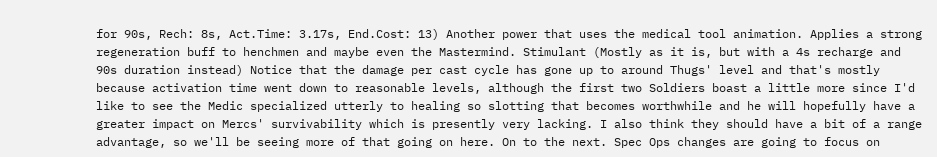for 90s, Rech: 8s, Act.Time: 3.17s, End.Cost: 13) Another power that uses the medical tool animation. Applies a strong regeneration buff to henchmen and maybe even the Mastermind. Stimulant (Mostly as it is, but with a 4s recharge and 90s duration instead) Notice that the damage per cast cycle has gone up to around Thugs' level and that's mostly because activation time went down to reasonable levels, although the first two Soldiers boast a little more since I'd like to see the Medic specialized utterly to healing so slotting that becomes worthwhile and he will hopefully have a greater impact on Mercs' survivability which is presently very lacking. I also think they should have a bit of a range advantage, so we'll be seeing more of that going on here. On to the next. Spec Ops changes are going to focus on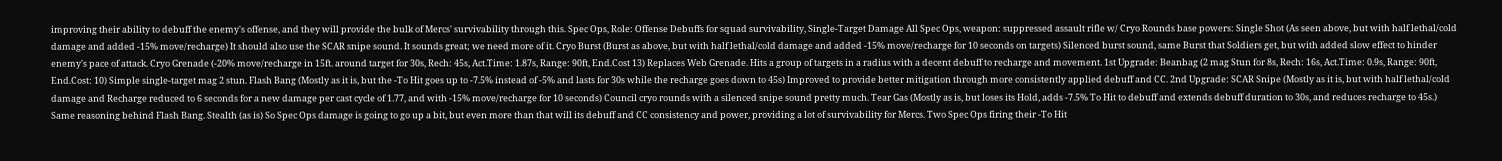improving their ability to debuff the enemy's offense, and they will provide the bulk of Mercs' survivability through this. Spec Ops, Role: Offense Debuffs for squad survivability, Single-Target Damage All Spec Ops, weapon: suppressed assault rifle w/ Cryo Rounds base powers: Single Shot (As seen above, but with half lethal/cold damage and added -15% move/recharge) It should also use the SCAR snipe sound. It sounds great; we need more of it. Cryo Burst (Burst as above, but with half lethal/cold damage and added -15% move/recharge for 10 seconds on targets) Silenced burst sound, same Burst that Soldiers get, but with added slow effect to hinder enemy's pace of attack. Cryo Grenade (-20% move/recharge in 15ft. around target for 30s, Rech: 45s, Act.Time: 1.87s, Range: 90ft, End.Cost 13) Replaces Web Grenade. Hits a group of targets in a radius with a decent debuff to recharge and movement. 1st Upgrade: Beanbag (2 mag Stun for 8s, Rech: 16s, Act.Time: 0.9s, Range: 90ft, End.Cost: 10) Simple single-target mag 2 stun. Flash Bang (Mostly as it is, but the -To Hit goes up to -7.5% instead of -5% and lasts for 30s while the recharge goes down to 45s) Improved to provide better mitigation through more consistently applied debuff and CC. 2nd Upgrade: SCAR Snipe (Mostly as it is, but with half lethal/cold damage and Recharge reduced to 6 seconds for a new damage per cast cycle of 1.77, and with -15% move/recharge for 10 seconds) Council cryo rounds with a silenced snipe sound pretty much. Tear Gas (Mostly as is, but loses its Hold, adds -7.5% To Hit to debuff and extends debuff duration to 30s, and reduces recharge to 45s.) Same reasoning behind Flash Bang. Stealth (as is) So Spec Ops damage is going to go up a bit, but even more than that will its debuff and CC consistency and power, providing a lot of survivability for Mercs. Two Spec Ops firing their -To Hit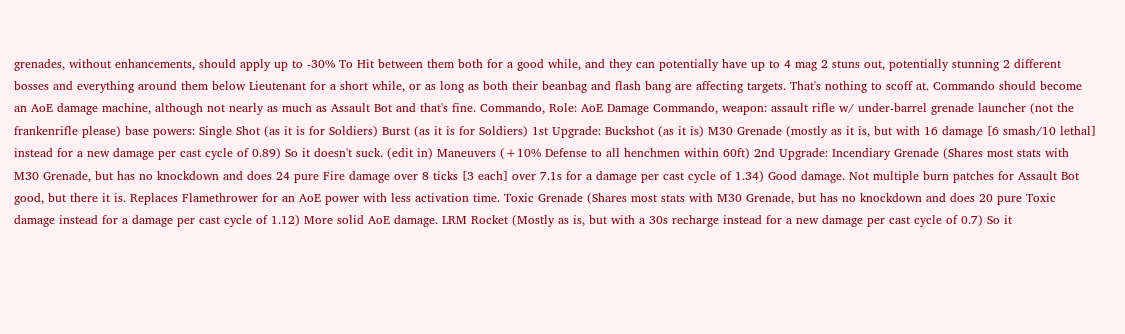grenades, without enhancements, should apply up to -30% To Hit between them both for a good while, and they can potentially have up to 4 mag 2 stuns out, potentially stunning 2 different bosses and everything around them below Lieutenant for a short while, or as long as both their beanbag and flash bang are affecting targets. That's nothing to scoff at. Commando should become an AoE damage machine, although not nearly as much as Assault Bot and that's fine. Commando, Role: AoE Damage Commando, weapon: assault rifle w/ under-barrel grenade launcher (not the frankenrifle please) base powers: Single Shot (as it is for Soldiers) Burst (as it is for Soldiers) 1st Upgrade: Buckshot (as it is) M30 Grenade (mostly as it is, but with 16 damage [6 smash/10 lethal] instead for a new damage per cast cycle of 0.89) So it doesn't suck. (edit in) Maneuvers (+10% Defense to all henchmen within 60ft) 2nd Upgrade: Incendiary Grenade (Shares most stats with M30 Grenade, but has no knockdown and does 24 pure Fire damage over 8 ticks [3 each] over 7.1s for a damage per cast cycle of 1.34) Good damage. Not multiple burn patches for Assault Bot good, but there it is. Replaces Flamethrower for an AoE power with less activation time. Toxic Grenade (Shares most stats with M30 Grenade, but has no knockdown and does 20 pure Toxic damage instead for a damage per cast cycle of 1.12) More solid AoE damage. LRM Rocket (Mostly as is, but with a 30s recharge instead for a new damage per cast cycle of 0.7) So it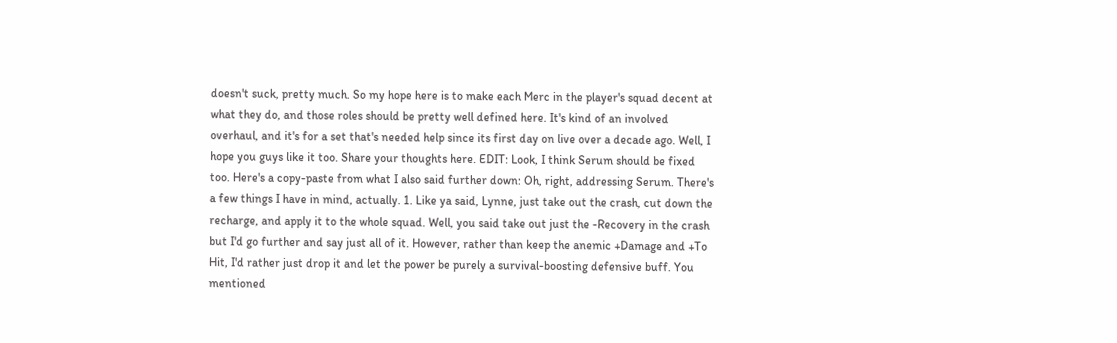doesn't suck, pretty much. So my hope here is to make each Merc in the player's squad decent at what they do, and those roles should be pretty well defined here. It's kind of an involved overhaul, and it's for a set that's needed help since its first day on live over a decade ago. Well, I hope you guys like it too. Share your thoughts here. EDIT: Look, I think Serum should be fixed too. Here's a copy-paste from what I also said further down: Oh, right, addressing Serum. There's a few things I have in mind, actually. 1. Like ya said, Lynne, just take out the crash, cut down the recharge, and apply it to the whole squad. Well, you said take out just the -Recovery in the crash but I'd go further and say just all of it. However, rather than keep the anemic +Damage and +To Hit, I'd rather just drop it and let the power be purely a survival-boosting defensive buff. You mentioned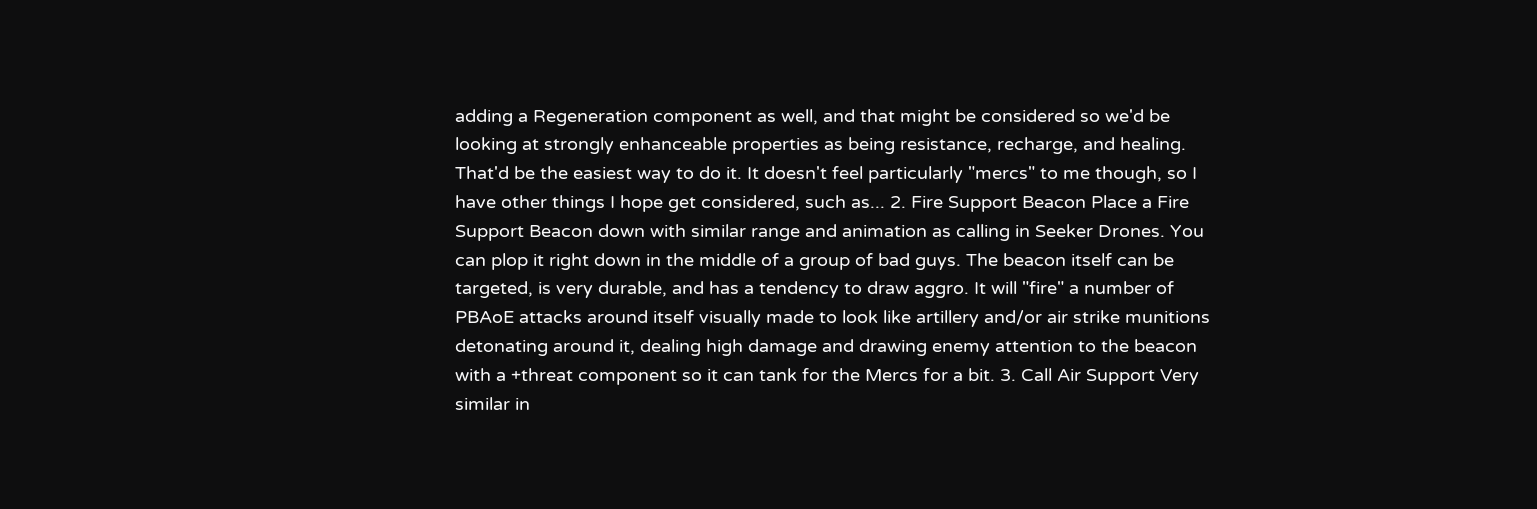adding a Regeneration component as well, and that might be considered so we'd be looking at strongly enhanceable properties as being resistance, recharge, and healing. That'd be the easiest way to do it. It doesn't feel particularly "mercs" to me though, so I have other things I hope get considered, such as... 2. Fire Support Beacon Place a Fire Support Beacon down with similar range and animation as calling in Seeker Drones. You can plop it right down in the middle of a group of bad guys. The beacon itself can be targeted, is very durable, and has a tendency to draw aggro. It will "fire" a number of PBAoE attacks around itself visually made to look like artillery and/or air strike munitions detonating around it, dealing high damage and drawing enemy attention to the beacon with a +threat component so it can tank for the Mercs for a bit. 3. Call Air Support Very similar in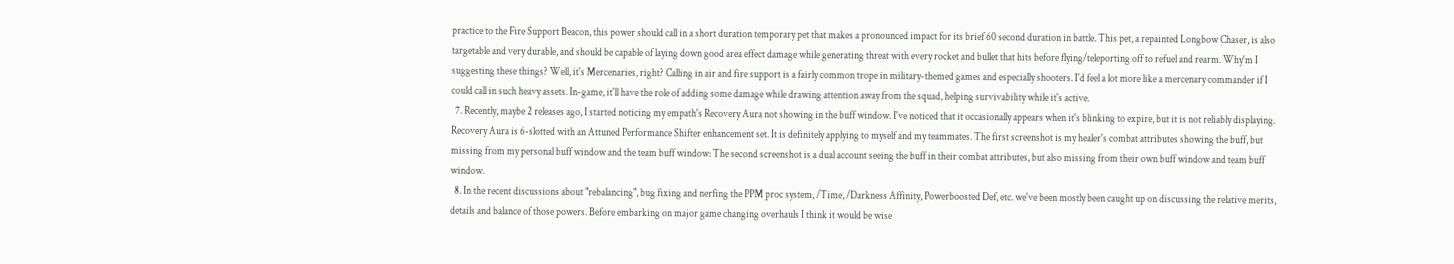practice to the Fire Support Beacon, this power should call in a short duration temporary pet that makes a pronounced impact for its brief 60 second duration in battle. This pet, a repainted Longbow Chaser, is also targetable and very durable, and should be capable of laying down good area effect damage while generating threat with every rocket and bullet that hits before flying/teleporting off to refuel and rearm. Why'm I suggesting these things? Well, it's Mercenaries, right? Calling in air and fire support is a fairly common trope in military-themed games and especially shooters. I'd feel a lot more like a mercenary commander if I could call in such heavy assets. In-game, it'll have the role of adding some damage while drawing attention away from the squad, helping survivability while it's active.
  7. Recently, maybe 2 releases ago, I started noticing my empath's Recovery Aura not showing in the buff window. I've noticed that it occasionally appears when it's blinking to expire, but it is not reliably displaying. Recovery Aura is 6-slotted with an Attuned Performance Shifter enhancement set. It is definitely applying to myself and my teammates. The first screenshot is my healer's combat attributes showing the buff, but missing from my personal buff window and the team buff window: The second screenshot is a dual account seeing the buff in their combat attributes, but also missing from their own buff window and team buff window.
  8. In the recent discussions about "rebalancing", bug fixing and nerfing the PPM proc system, /Time, /Darkness Affinity, Powerboosted Def, etc. we've been mostly been caught up on discussing the relative merits, details and balance of those powers. Before embarking on major game changing overhauls I think it would be wise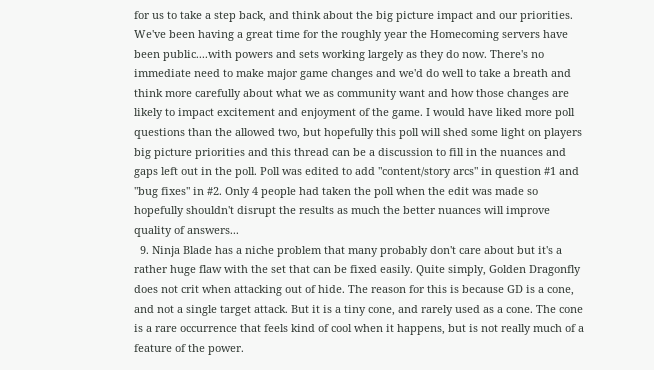for us to take a step back, and think about the big picture impact and our priorities. We've been having a great time for the roughly year the Homecoming servers have been public....with powers and sets working largely as they do now. There's no immediate need to make major game changes and we'd do well to take a breath and think more carefully about what we as community want and how those changes are likely to impact excitement and enjoyment of the game. I would have liked more poll questions than the allowed two, but hopefully this poll will shed some light on players big picture priorities and this thread can be a discussion to fill in the nuances and gaps left out in the poll. Poll was edited to add "content/story arcs" in question #1 and "bug fixes" in #2. Only 4 people had taken the poll when the edit was made so hopefully shouldn't disrupt the results as much the better nuances will improve quality of answers...
  9. Ninja Blade has a niche problem that many probably don't care about but it's a rather huge flaw with the set that can be fixed easily. Quite simply, Golden Dragonfly does not crit when attacking out of hide. The reason for this is because GD is a cone, and not a single target attack. But it is a tiny cone, and rarely used as a cone. The cone is a rare occurrence that feels kind of cool when it happens, but is not really much of a feature of the power.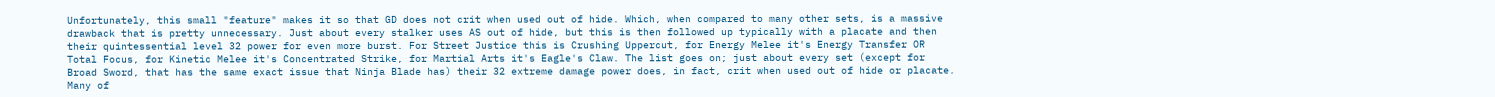Unfortunately, this small "feature" makes it so that GD does not crit when used out of hide. Which, when compared to many other sets, is a massive drawback that is pretty unnecessary. Just about every stalker uses AS out of hide, but this is then followed up typically with a placate and then their quintessential level 32 power for even more burst. For Street Justice this is Crushing Uppercut, for Energy Melee it's Energy Transfer OR Total Focus, for Kinetic Melee it's Concentrated Strike, for Martial Arts it's Eagle's Claw. The list goes on; just about every set (except for Broad Sword, that has the same exact issue that Ninja Blade has) their 32 extreme damage power does, in fact, crit when used out of hide or placate. Many of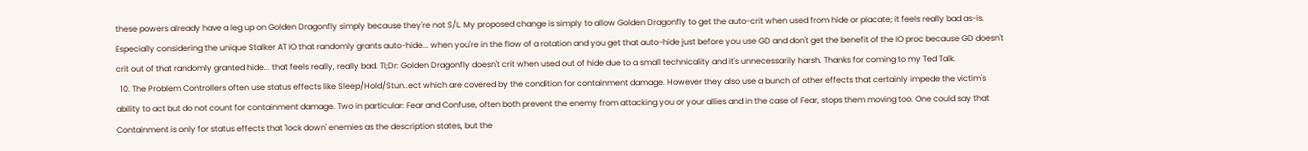these powers already have a leg up on Golden Dragonfly simply because they're not S/L. My proposed change is simply to allow Golden Dragonfly to get the auto-crit when used from hide or placate; it feels really bad as-is. Especially considering the unique Stalker AT IO that randomly grants auto-hide... when you're in the flow of a rotation and you get that auto-hide just before you use GD and don't get the benefit of the IO proc because GD doesn't crit out of that randomly granted hide... that feels really, really bad. Tl;Dr: Golden Dragonfly doesn't crit when used out of hide due to a small technicality and it's unnecessarily harsh. Thanks for coming to my Ted Talk.
  10. The Problem Controllers often use status effects like Sleep/Hold/Stun..ect which are covered by the condition for containment damage. However they also use a bunch of other effects that certainly impede the victim's ability to act but do not count for containment damage. Two in particular: Fear and Confuse, often both prevent the enemy from attacking you or your allies and in the case of Fear, stops them moving too. One could say that Containment is only for status effects that 'lock down' enemies as the description states, but the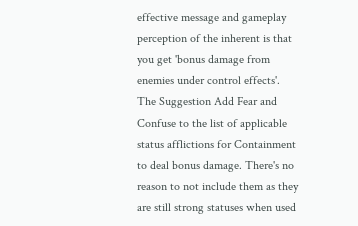effective message and gameplay perception of the inherent is that you get 'bonus damage from enemies under control effects'. The Suggestion Add Fear and Confuse to the list of applicable status afflictions for Containment to deal bonus damage. There's no reason to not include them as they are still strong statuses when used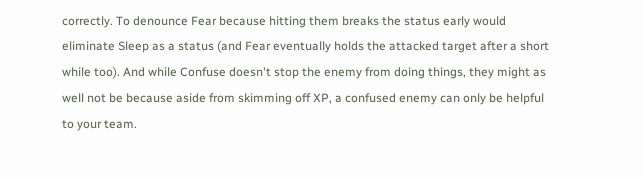correctly. To denounce Fear because hitting them breaks the status early would eliminate Sleep as a status (and Fear eventually holds the attacked target after a short while too). And while Confuse doesn't stop the enemy from doing things, they might as well not be because aside from skimming off XP, a confused enemy can only be helpful to your team.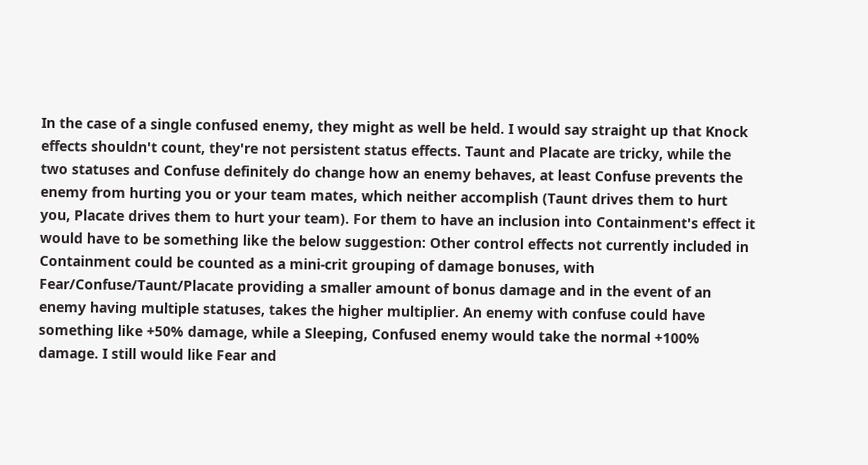In the case of a single confused enemy, they might as well be held. I would say straight up that Knock effects shouldn't count, they're not persistent status effects. Taunt and Placate are tricky, while the two statuses and Confuse definitely do change how an enemy behaves, at least Confuse prevents the enemy from hurting you or your team mates, which neither accomplish (Taunt drives them to hurt you, Placate drives them to hurt your team). For them to have an inclusion into Containment's effect it would have to be something like the below suggestion: Other control effects not currently included in Containment could be counted as a mini-crit grouping of damage bonuses, with Fear/Confuse/Taunt/Placate providing a smaller amount of bonus damage and in the event of an enemy having multiple statuses, takes the higher multiplier. An enemy with confuse could have something like +50% damage, while a Sleeping, Confused enemy would take the normal +100% damage. I still would like Fear and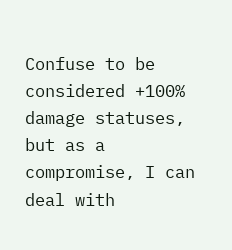Confuse to be considered +100% damage statuses, but as a compromise, I can deal with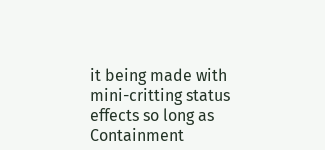it being made with mini-critting status effects so long as Containment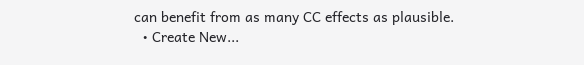can benefit from as many CC effects as plausible.
  • Create New...